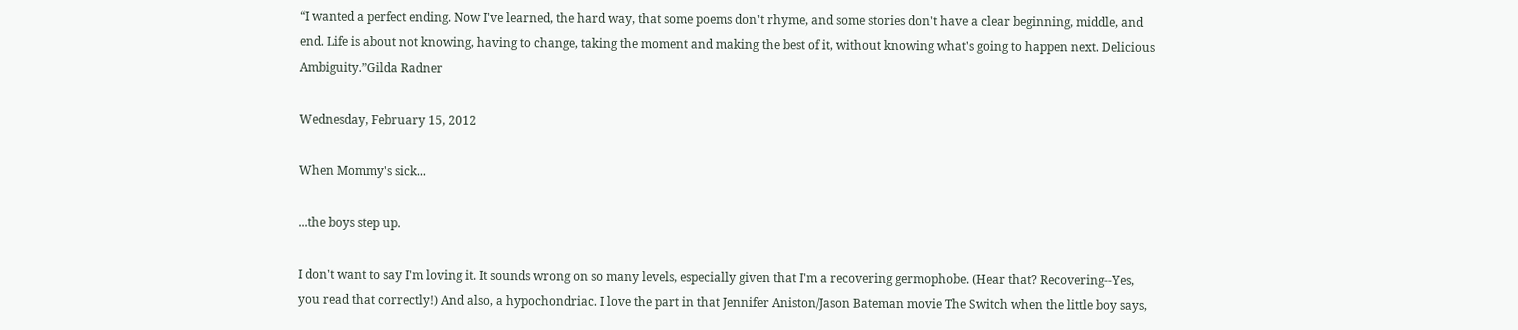“I wanted a perfect ending. Now I've learned, the hard way, that some poems don't rhyme, and some stories don't have a clear beginning, middle, and end. Life is about not knowing, having to change, taking the moment and making the best of it, without knowing what's going to happen next. Delicious Ambiguity.”Gilda Radner

Wednesday, February 15, 2012

When Mommy's sick...

...the boys step up.

I don't want to say I'm loving it. It sounds wrong on so many levels, especially given that I'm a recovering germophobe. (Hear that? Recovering--Yes, you read that correctly!) And also, a hypochondriac. I love the part in that Jennifer Aniston/Jason Bateman movie The Switch when the little boy says,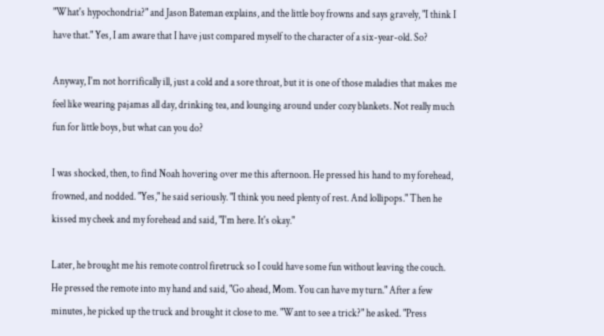"What's hypochondria?" and Jason Bateman explains, and the little boy frowns and says gravely, "I think I have that." Yes, I am aware that I have just compared myself to the character of a six-year-old. So?

Anyway, I'm not horrifically ill, just a cold and a sore throat, but it is one of those maladies that makes me feel like wearing pajamas all day, drinking tea, and lounging around under cozy blankets. Not really much fun for little boys, but what can you do?

I was shocked, then, to find Noah hovering over me this afternoon. He pressed his hand to my forehead, frowned, and nodded. "Yes," he said seriously. "I think you need plenty of rest. And lollipops." Then he kissed my cheek and my forehead and said, "I'm here. It's okay."

Later, he brought me his remote control firetruck so I could have some fun without leaving the couch. He pressed the remote into my hand and said, "Go ahead, Mom. You can have my turn." After a few minutes, he picked up the truck and brought it close to me. "Want to see a trick?" he asked. "Press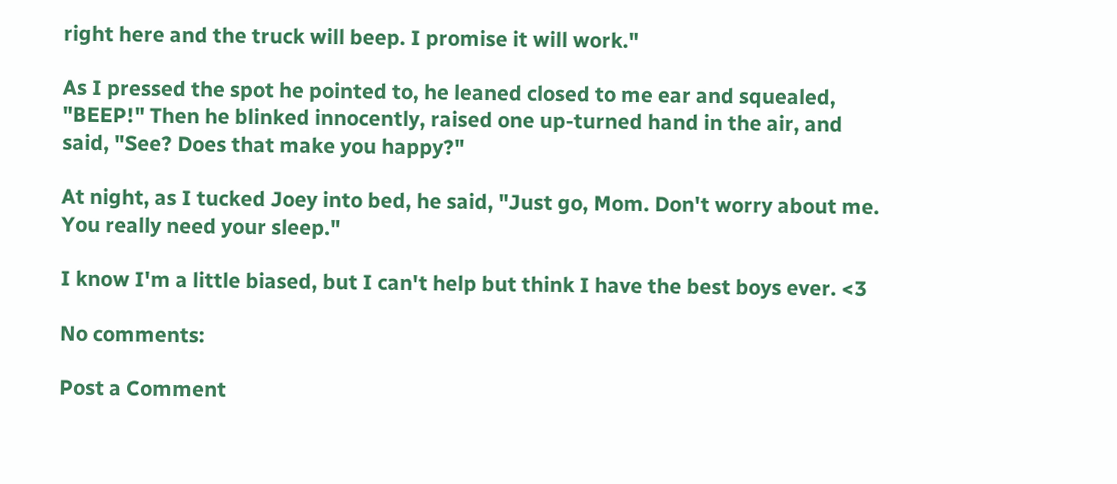right here and the truck will beep. I promise it will work."

As I pressed the spot he pointed to, he leaned closed to me ear and squealed, "BEEP!" Then he blinked innocently, raised one up-turned hand in the air, and said, "See? Does that make you happy?"

At night, as I tucked Joey into bed, he said, "Just go, Mom. Don't worry about me. You really need your sleep."

I know I'm a little biased, but I can't help but think I have the best boys ever. <3

No comments:

Post a Comment